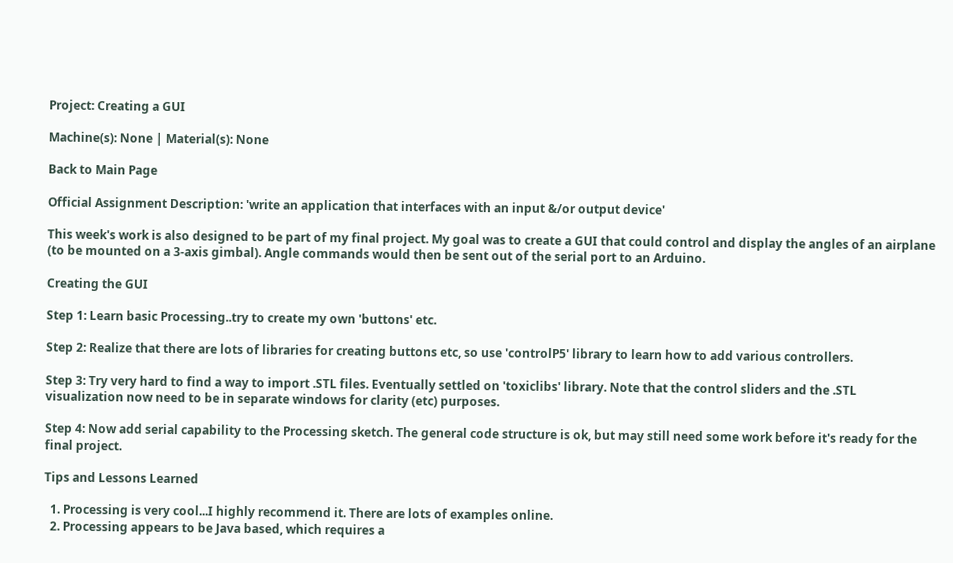Project: Creating a GUI

Machine(s): None | Material(s): None

Back to Main Page

Official Assignment Description: 'write an application that interfaces with an input &/or output device'

This week's work is also designed to be part of my final project. My goal was to create a GUI that could control and display the angles of an airplane (to be mounted on a 3-axis gimbal). Angle commands would then be sent out of the serial port to an Arduino.

Creating the GUI

Step 1: Learn basic Processing..try to create my own 'buttons' etc.

Step 2: Realize that there are lots of libraries for creating buttons etc, so use 'controlP5' library to learn how to add various controllers.

Step 3: Try very hard to find a way to import .STL files. Eventually settled on 'toxiclibs' library. Note that the control sliders and the .STL visualization now need to be in separate windows for clarity (etc) purposes.

Step 4: Now add serial capability to the Processing sketch. The general code structure is ok, but may still need some work before it's ready for the final project.

Tips and Lessons Learned

  1. Processing is very cool...I highly recommend it. There are lots of examples online.
  2. Processing appears to be Java based, which requires a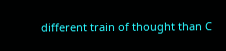different train of thought than C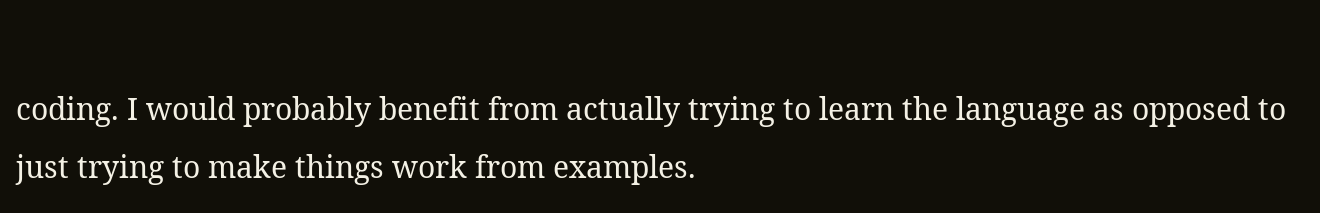coding. I would probably benefit from actually trying to learn the language as opposed to just trying to make things work from examples.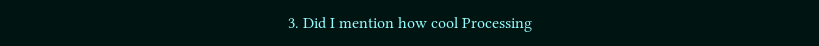3. Did I mention how cool Processing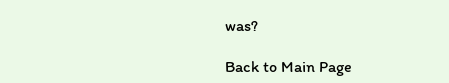was?

Back to Main Page